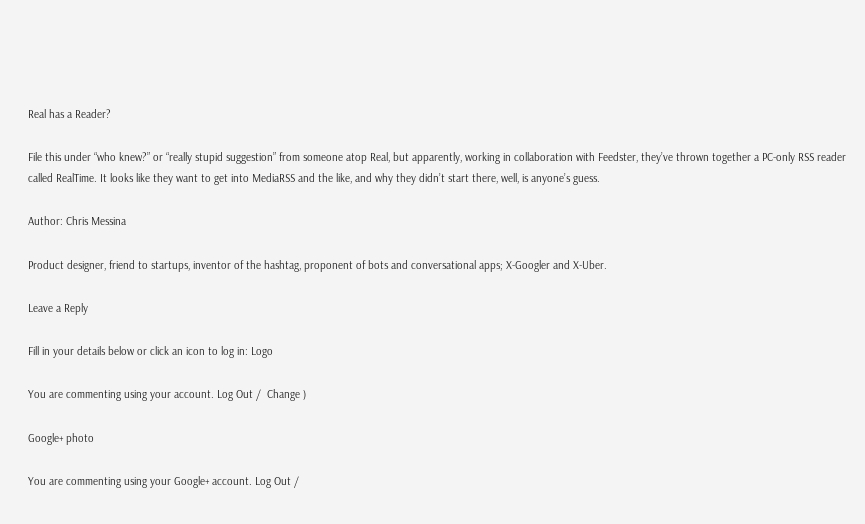Real has a Reader?

File this under “who knew?” or “really stupid suggestion” from someone atop Real, but apparently, working in collaboration with Feedster, they’ve thrown together a PC-only RSS reader called RealTime. It looks like they want to get into MediaRSS and the like, and why they didn’t start there, well, is anyone’s guess.

Author: Chris Messina

Product designer, friend to startups, inventor of the hashtag, proponent of bots and conversational apps; X-Googler and X-Uber.

Leave a Reply

Fill in your details below or click an icon to log in: Logo

You are commenting using your account. Log Out /  Change )

Google+ photo

You are commenting using your Google+ account. Log Out /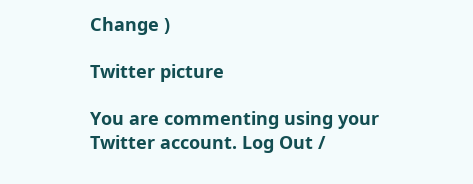Change )

Twitter picture

You are commenting using your Twitter account. Log Out /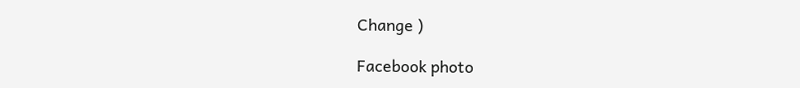Change )

Facebook photo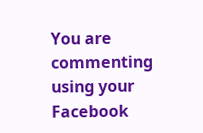You are commenting using your Facebook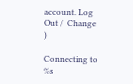account. Log Out /  Change )

Connecting to %s